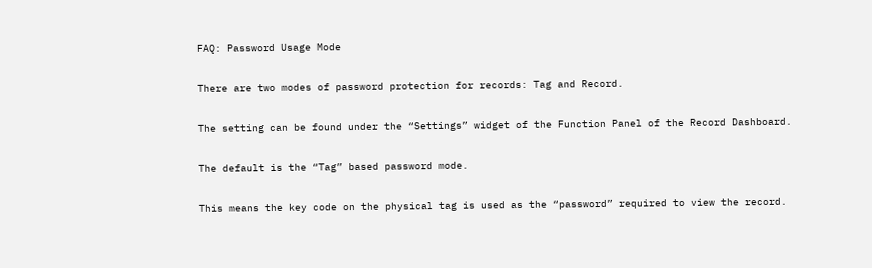FAQ: Password Usage Mode

There are two modes of password protection for records: Tag and Record.

The setting can be found under the “Settings” widget of the Function Panel of the Record Dashboard.

The default is the “Tag” based password mode.

This means the key code on the physical tag is used as the “password” required to view the record.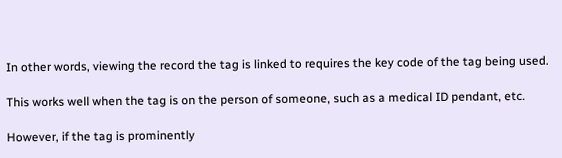In other words, viewing the record the tag is linked to requires the key code of the tag being used.

This works well when the tag is on the person of someone, such as a medical ID pendant, etc.

However, if the tag is prominently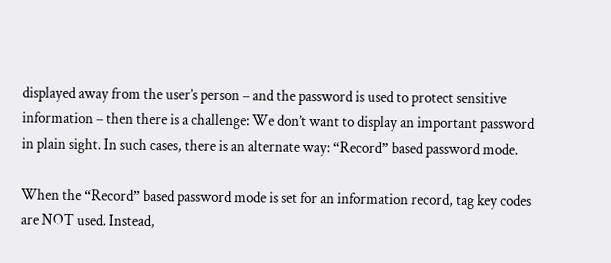displayed away from the user’s person – and the password is used to protect sensitive information – then there is a challenge: We don’t want to display an important password in plain sight. In such cases, there is an alternate way: “Record” based password mode.

When the “Record” based password mode is set for an information record, tag key codes are NOT used. Instead,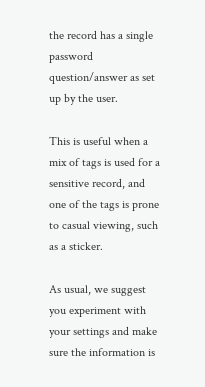the record has a single password question/answer as set up by the user.

This is useful when a mix of tags is used for a sensitive record, and one of the tags is prone to casual viewing, such as a sticker.

As usual, we suggest you experiment with your settings and make sure the information is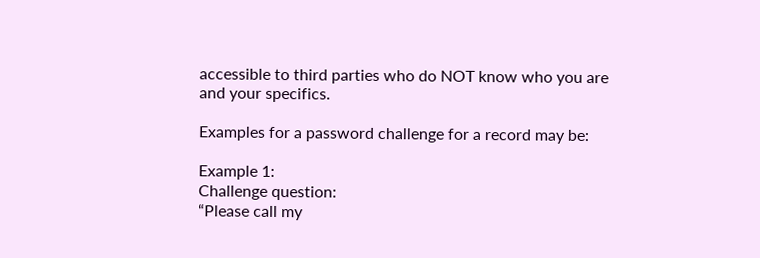accessible to third parties who do NOT know who you are and your specifics.

Examples for a password challenge for a record may be:

Example 1:
Challenge question:
“Please call my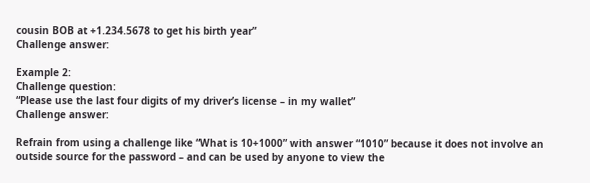cousin BOB at +1.234.5678 to get his birth year”
Challenge answer:

Example 2:
Challenge question:
“Please use the last four digits of my driver’s license – in my wallet”
Challenge answer:

Refrain from using a challenge like “What is 10+1000” with answer “1010” because it does not involve an outside source for the password – and can be used by anyone to view the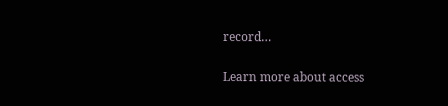record…

Learn more about access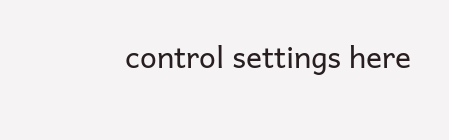control settings here